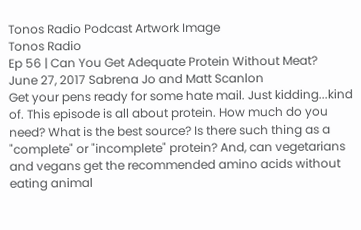Tonos Radio Podcast Artwork Image
Tonos Radio
Ep 56 | Can You Get Adequate Protein Without Meat?
June 27, 2017 Sabrena Jo and Matt Scanlon
Get your pens ready for some hate mail. Just kidding...kind of. This episode is all about protein. How much do you need? What is the best source? Is there such thing as a "complete" or "incomplete" protein? And, can vegetarians and vegans get the recommended amino acids without eating animal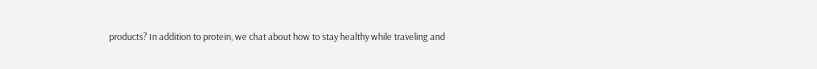products? In addition to protein, we chat about how to stay healthy while traveling and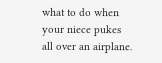what to do when your niece pukes all over an airplane.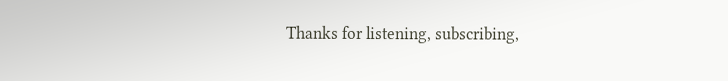Thanks for listening, subscribing,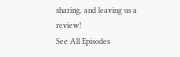sharing, and leaving us a review!
See All Episodes